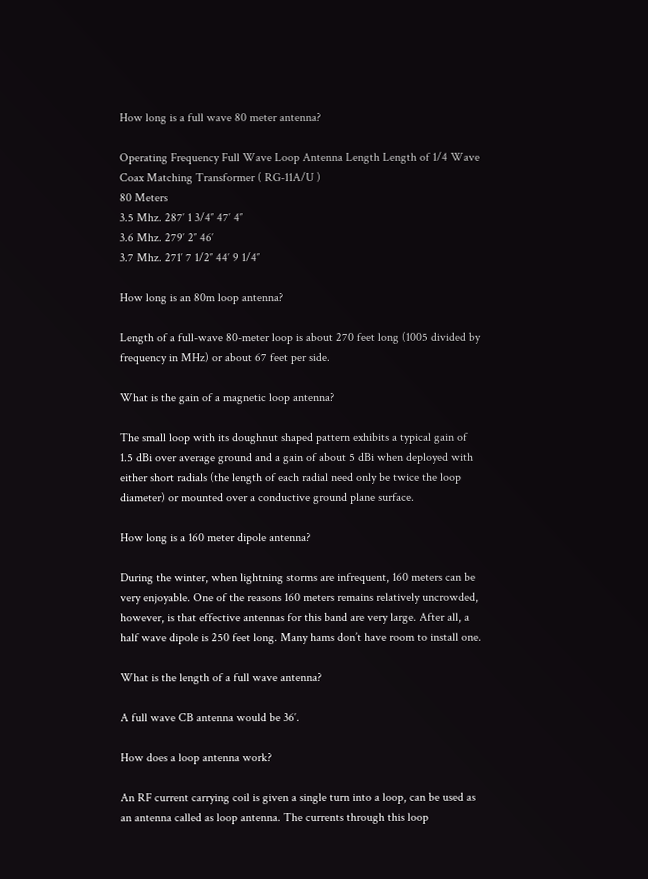How long is a full wave 80 meter antenna?

Operating Frequency Full Wave Loop Antenna Length Length of 1/4 Wave Coax Matching Transformer ( RG-11A/U )
80 Meters
3.5 Mhz. 287′ 1 3/4″ 47′ 4″
3.6 Mhz. 279′ 2″ 46′
3.7 Mhz. 271′ 7 1/2″ 44′ 9 1/4″

How long is an 80m loop antenna?

Length of a full-wave 80-meter loop is about 270 feet long (1005 divided by frequency in MHz) or about 67 feet per side.

What is the gain of a magnetic loop antenna?

The small loop with its doughnut shaped pattern exhibits a typical gain of 1.5 dBi over average ground and a gain of about 5 dBi when deployed with either short radials (the length of each radial need only be twice the loop diameter) or mounted over a conductive ground plane surface.

How long is a 160 meter dipole antenna?

During the winter, when lightning storms are infrequent, 160 meters can be very enjoyable. One of the reasons 160 meters remains relatively uncrowded, however, is that effective antennas for this band are very large. After all, a half wave dipole is 250 feet long. Many hams don’t have room to install one.

What is the length of a full wave antenna?

A full wave CB antenna would be 36′.

How does a loop antenna work?

An RF current carrying coil is given a single turn into a loop, can be used as an antenna called as loop antenna. The currents through this loop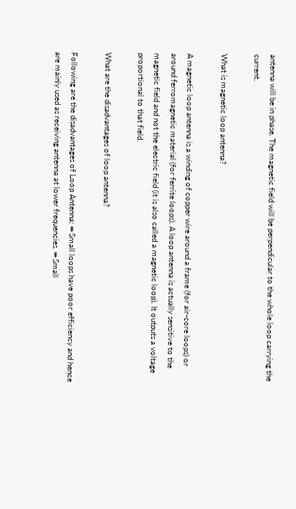antenna will be in phase. The magnetic field will be perpendicular to the whole loop carrying the current.

What is magnetic loop antenna?

A magnetic loop antenna is a winding of copper wire around a frame (for air-core loops) or around ferromagnetic material (for ferrite loops). A loop antenna is actually sensitive to the magnetic field and not the electric field (it is also called a magnetic loop). It outputs a voltage proportional to that field.

What are the disadvantages of loop antenna?

Following are the disadvantages of Loop Antenna: ➨Small loops have poor efficiency and hence are mainly used as receiving antenna at lower frequencies. ➨Small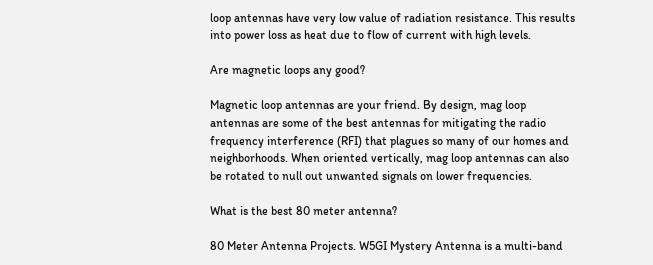loop antennas have very low value of radiation resistance. This results into power loss as heat due to flow of current with high levels.

Are magnetic loops any good?

Magnetic loop antennas are your friend. By design, mag loop antennas are some of the best antennas for mitigating the radio frequency interference (RFI) that plagues so many of our homes and neighborhoods. When oriented vertically, mag loop antennas can also be rotated to null out unwanted signals on lower frequencies.

What is the best 80 meter antenna?

80 Meter Antenna Projects. W5GI Mystery Antenna is a multi-band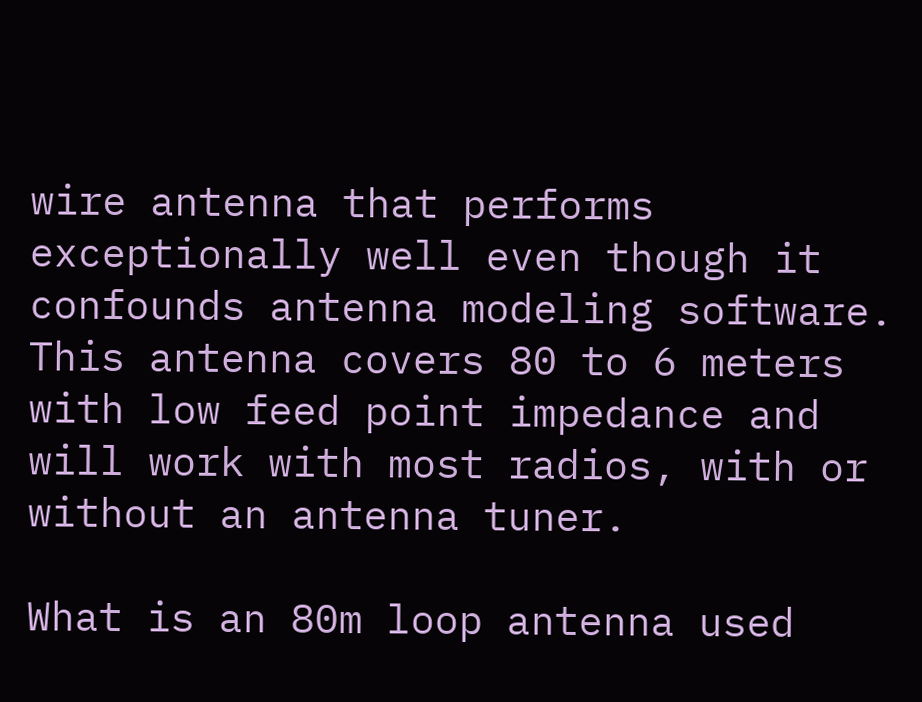wire antenna that performs exceptionally well even though it confounds antenna modeling software. This antenna covers 80 to 6 meters with low feed point impedance and will work with most radios, with or without an antenna tuner.

What is an 80m loop antenna used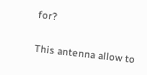for?

This antenna allow to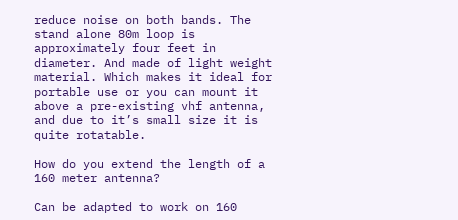reduce noise on both bands. The stand alone 80m loop is approximately four feet in diameter. And made of light weight material. Which makes it ideal for portable use or you can mount it above a pre-existing vhf antenna, and due to it’s small size it is quite rotatable.

How do you extend the length of a 160 meter antenna?

Can be adapted to work on 160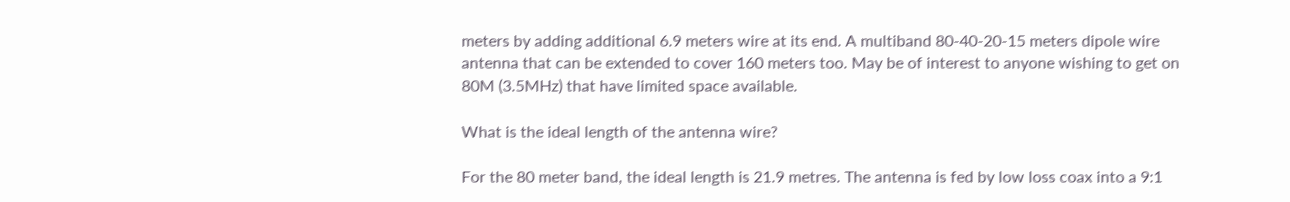meters by adding additional 6.9 meters wire at its end. A multiband 80-40-20-15 meters dipole wire antenna that can be extended to cover 160 meters too. May be of interest to anyone wishing to get on 80M (3.5MHz) that have limited space available.

What is the ideal length of the antenna wire?

For the 80 meter band, the ideal length is 21.9 metres. The antenna is fed by low loss coax into a 9:1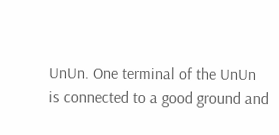UnUn. One terminal of the UnUn is connected to a good ground and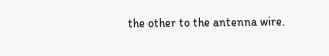the other to the antenna wire.